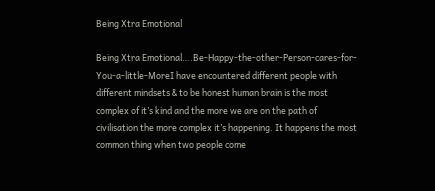Being Xtra Emotional

Being Xtra Emotional….Be-Happy-the-other-Person-cares-for-You-a-little-MoreI have encountered different people with different mindsets & to be honest human brain is the most complex of it’s kind and the more we are on the path of civilisation the more complex it’s happening. It happens the most common thing when two people come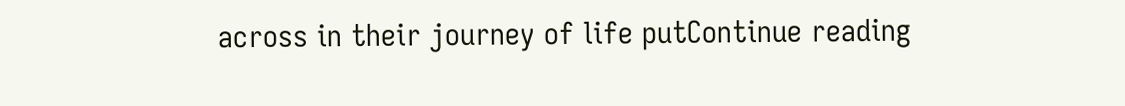across in their journey of life putContinue reading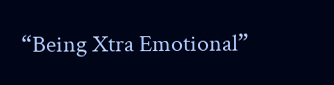“Being Xtra Emotional”